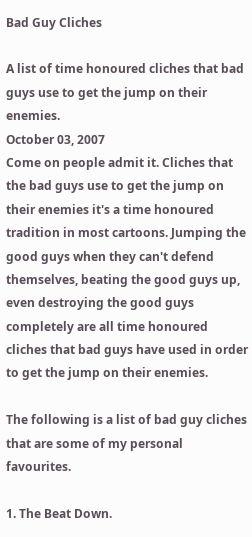Bad Guy Cliches

A list of time honoured cliches that bad guys use to get the jump on their enemies.
October 03, 2007
Come on people admit it. Cliches that the bad guys use to get the jump on their enemies it's a time honoured tradition in most cartoons. Jumping the good guys when they can't defend themselves, beating the good guys up, even destroying the good guys completely are all time honoured cliches that bad guys have used in order to get the jump on their enemies.

The following is a list of bad guy cliches that are some of my personal favourites.

1. The Beat Down.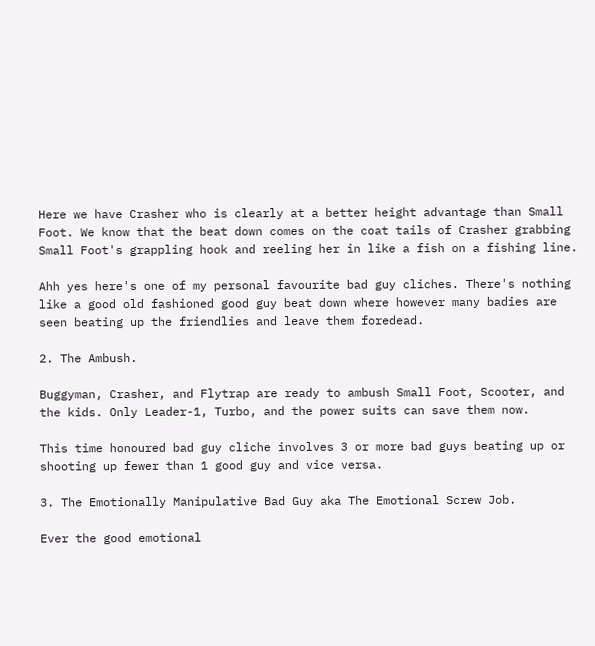Here we have Crasher who is clearly at a better height advantage than Small Foot. We know that the beat down comes on the coat tails of Crasher grabbing Small Foot's grappling hook and reeling her in like a fish on a fishing line.

Ahh yes here's one of my personal favourite bad guy cliches. There's nothing like a good old fashioned good guy beat down where however many badies are seen beating up the friendlies and leave them foredead.

2. The Ambush.

Buggyman, Crasher, and Flytrap are ready to ambush Small Foot, Scooter, and the kids. Only Leader-1, Turbo, and the power suits can save them now.

This time honoured bad guy cliche involves 3 or more bad guys beating up or shooting up fewer than 1 good guy and vice versa.

3. The Emotionally Manipulative Bad Guy aka The Emotional Screw Job.

Ever the good emotional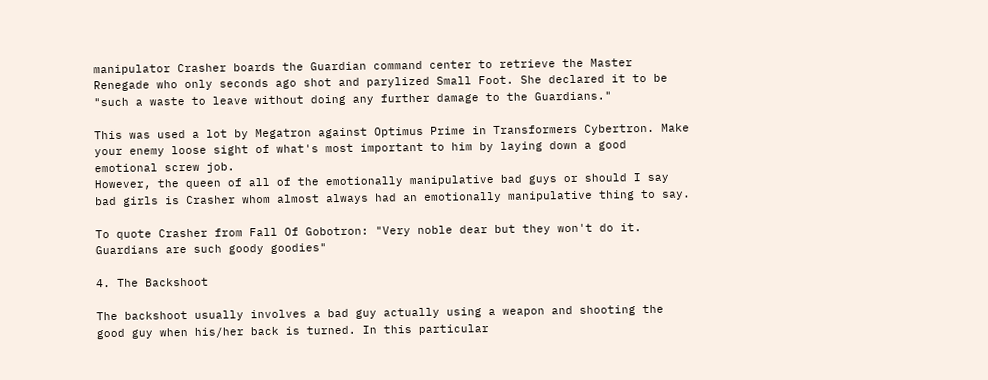manipulator Crasher boards the Guardian command center to retrieve the Master Renegade who only seconds ago shot and parylized Small Foot. She declared it to be "such a waste to leave without doing any further damage to the Guardians."

This was used a lot by Megatron against Optimus Prime in Transformers Cybertron. Make your enemy loose sight of what's most important to him by laying down a good emotional screw job.
However, the queen of all of the emotionally manipulative bad guys or should I say bad girls is Crasher whom almost always had an emotionally manipulative thing to say.

To quote Crasher from Fall Of Gobotron: "Very noble dear but they won't do it. Guardians are such goody goodies"

4. The Backshoot

The backshoot usually involves a bad guy actually using a weapon and shooting the good guy when his/her back is turned. In this particular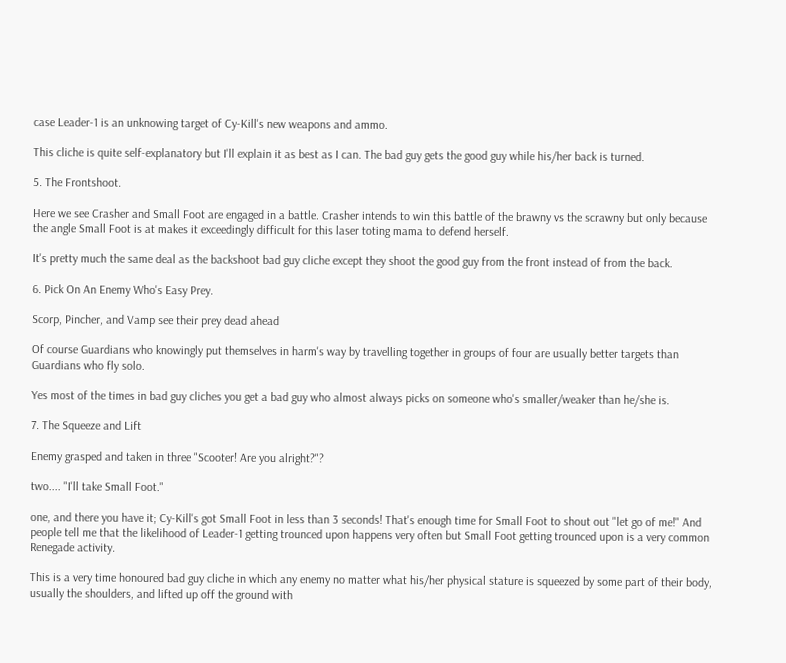case Leader-1 is an unknowing target of Cy-Kill's new weapons and ammo.

This cliche is quite self-explanatory but I'll explain it as best as I can. The bad guy gets the good guy while his/her back is turned.

5. The Frontshoot.

Here we see Crasher and Small Foot are engaged in a battle. Crasher intends to win this battle of the brawny vs the scrawny but only because the angle Small Foot is at makes it exceedingly difficult for this laser toting mama to defend herself.

It's pretty much the same deal as the backshoot bad guy cliche except they shoot the good guy from the front instead of from the back.

6. Pick On An Enemy Who's Easy Prey.

Scorp, Pincher, and Vamp see their prey dead ahead

Of course Guardians who knowingly put themselves in harm's way by travelling together in groups of four are usually better targets than Guardians who fly solo.

Yes most of the times in bad guy cliches you get a bad guy who almost always picks on someone who's smaller/weaker than he/she is.

7. The Squeeze and Lift

Enemy grasped and taken in three "Scooter! Are you alright?"?

two.... "I'll take Small Foot."

one, and there you have it; Cy-Kill's got Small Foot in less than 3 seconds! That's enough time for Small Foot to shout out "let go of me!" And people tell me that the likelihood of Leader-1 getting trounced upon happens very often but Small Foot getting trounced upon is a very common Renegade activity.

This is a very time honoured bad guy cliche in which any enemy no matter what his/her physical stature is squeezed by some part of their body, usually the shoulders, and lifted up off the ground with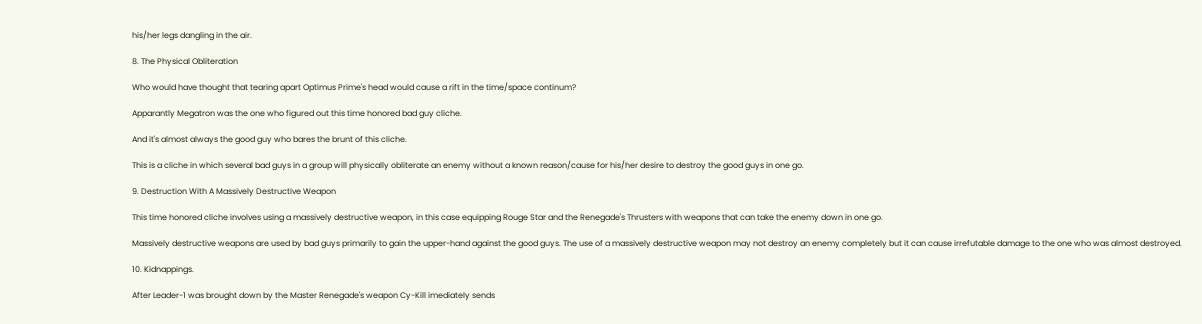his/her legs dangling in the air.

8. The Physical Obliteration

Who would have thought that tearing apart Optimus Prime's head would cause a rift in the time/space continum?

Apparantly Megatron was the one who figured out this time honored bad guy cliche.

And it's almost always the good guy who bares the brunt of this cliche.

This is a cliche in which several bad guys in a group will physically obliterate an enemy without a known reason/cause for his/her desire to destroy the good guys in one go.

9. Destruction With A Massively Destructive Weapon

This time honored cliche involves using a massively destructive weapon, in this case equipping Rouge Star and the Renegade's Thrusters with weapons that can take the enemy down in one go.

Massively destructive weapons are used by bad guys primarily to gain the upper-hand against the good guys. The use of a massively destructive weapon may not destroy an enemy completely but it can cause irrefutable damage to the one who was almost destroyed.

10. Kidnappings.

After Leader-1 was brought down by the Master Renegade's weapon Cy-Kill imediately sends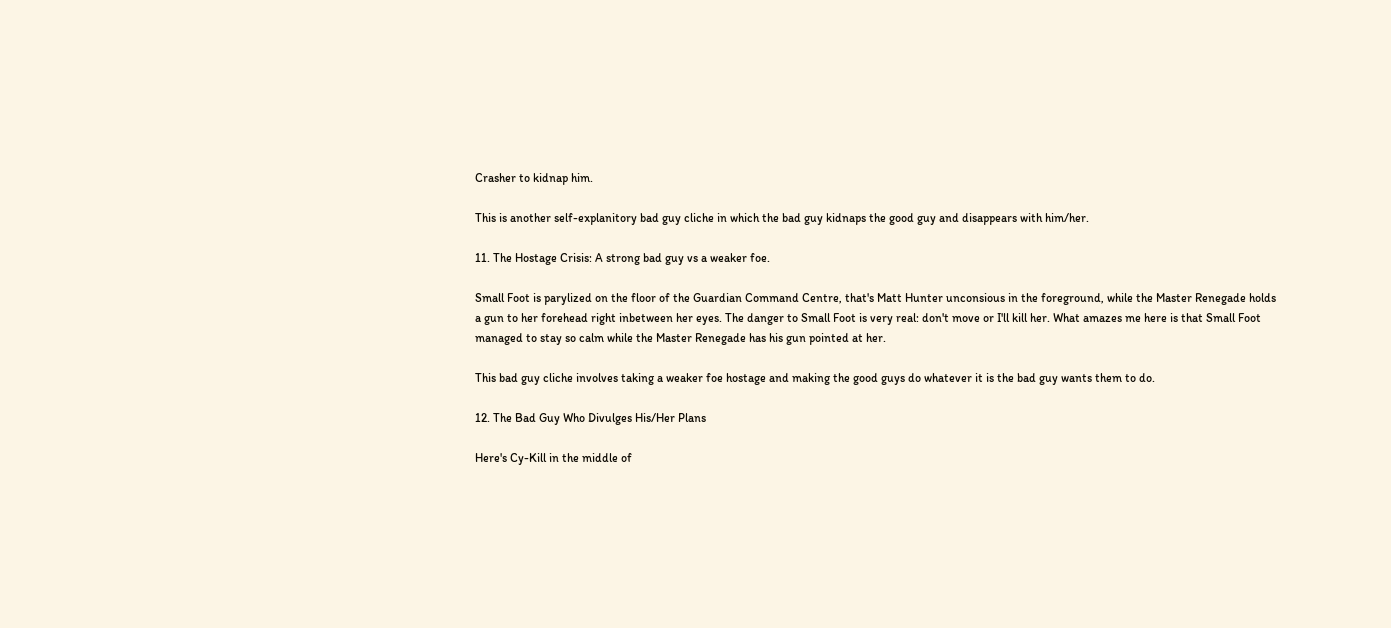Crasher to kidnap him.

This is another self-explanitory bad guy cliche in which the bad guy kidnaps the good guy and disappears with him/her.

11. The Hostage Crisis: A strong bad guy vs a weaker foe.

Small Foot is parylized on the floor of the Guardian Command Centre, that's Matt Hunter unconsious in the foreground, while the Master Renegade holds a gun to her forehead right inbetween her eyes. The danger to Small Foot is very real: don't move or I'll kill her. What amazes me here is that Small Foot managed to stay so calm while the Master Renegade has his gun pointed at her.

This bad guy cliche involves taking a weaker foe hostage and making the good guys do whatever it is the bad guy wants them to do.

12. The Bad Guy Who Divulges His/Her Plans

Here's Cy-Kill in the middle of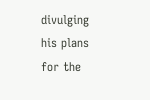divulging his plans for the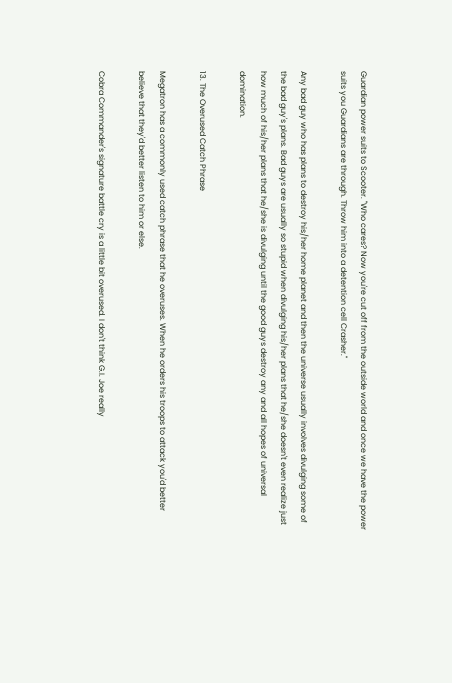Guardian power suits to Scooter. "Who cares? Now you're cut off from the outside world and once we have the power suits you Guardians are through. Throw him into a detention cell Crasher."

Any bad guy who has plans to destroy his/her home planet and then the universe usually involves divulging some of the bad guy's plans. Bad guys are usually so stupid when divulging his/her plans that he/she doesn't even realize just how much of his/her plans that he/she is divulging until the good guys destroy any and all hopes of universal domination.

13. The Overused Catch Phrase

Megatron has a commonly used catch phrase that he overuses. When he orders his troops to attack you'd better believe that they'd better listen to him or else.

Cobra Commander's signature battle cry is a little bit overused. I don't think G.I. Joe really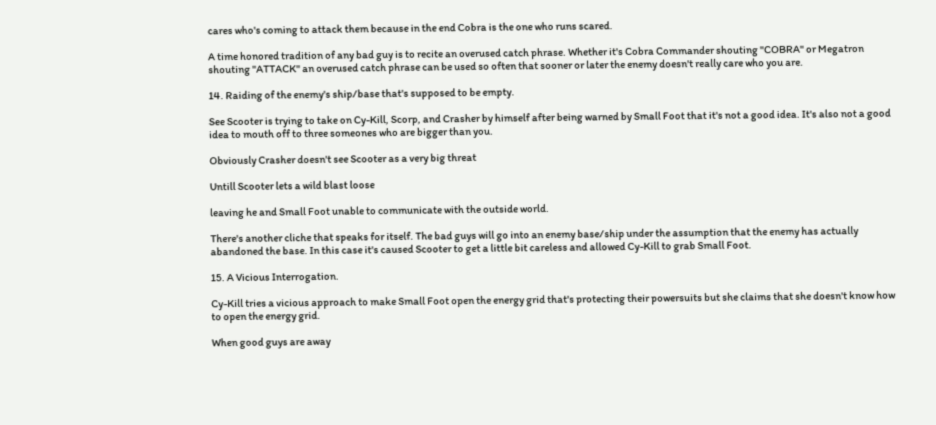cares who's coming to attack them because in the end Cobra is the one who runs scared.

A time honored tradition of any bad guy is to recite an overused catch phrase. Whether it's Cobra Commander shouting "COBRA" or Megatron shouting "ATTACK" an overused catch phrase can be used so often that sooner or later the enemy doesn't really care who you are.

14. Raiding of the enemy's ship/base that's supposed to be empty.

See Scooter is trying to take on Cy-Kill, Scorp, and Crasher by himself after being warned by Small Foot that it's not a good idea. It's also not a good idea to mouth off to three someones who are bigger than you.

Obviously Crasher doesn't see Scooter as a very big threat

Untill Scooter lets a wild blast loose

leaving he and Small Foot unable to communicate with the outside world.

There's another cliche that speaks for itself. The bad guys will go into an enemy base/ship under the assumption that the enemy has actually abandoned the base. In this case it's caused Scooter to get a little bit careless and allowed Cy-Kill to grab Small Foot.

15. A Vicious Interrogation.

Cy-Kill tries a vicious approach to make Small Foot open the energy grid that's protecting their powersuits but she claims that she doesn't know how to open the energy grid.

When good guys are away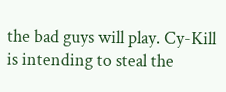the bad guys will play. Cy-Kill is intending to steal the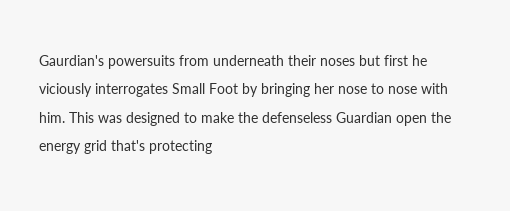Gaurdian's powersuits from underneath their noses but first he viciously interrogates Small Foot by bringing her nose to nose with him. This was designed to make the defenseless Guardian open the energy grid that's protecting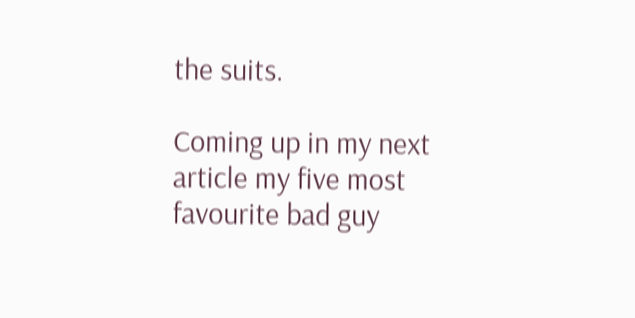the suits.

Coming up in my next article my five most favourite bad guy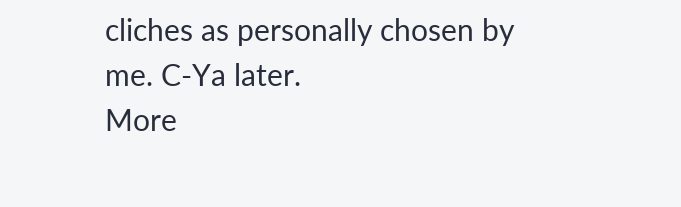cliches as personally chosen by me. C-Ya later.
More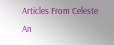Articles From Celeste
An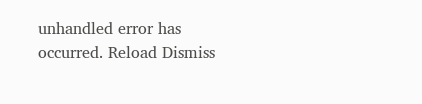unhandled error has occurred. Reload Dismiss